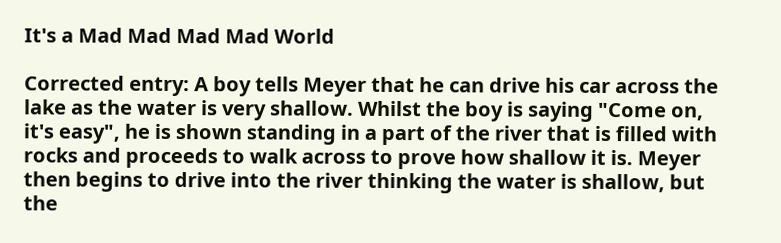It's a Mad Mad Mad Mad World

Corrected entry: A boy tells Meyer that he can drive his car across the lake as the water is very shallow. Whilst the boy is saying "Come on, it's easy", he is shown standing in a part of the river that is filled with rocks and proceeds to walk across to prove how shallow it is. Meyer then begins to drive into the river thinking the water is shallow, but the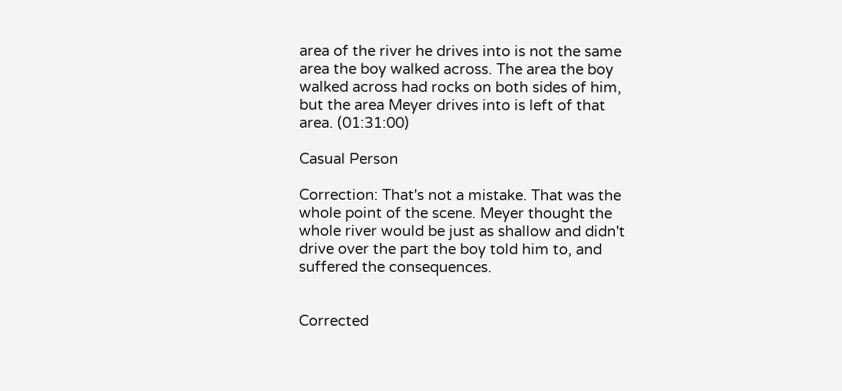area of the river he drives into is not the same area the boy walked across. The area the boy walked across had rocks on both sides of him, but the area Meyer drives into is left of that area. (01:31:00)

Casual Person

Correction: That's not a mistake. That was the whole point of the scene. Meyer thought the whole river would be just as shallow and didn't drive over the part the boy told him to, and suffered the consequences.


Corrected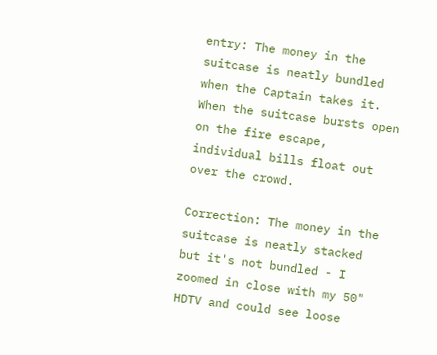entry: The money in the suitcase is neatly bundled when the Captain takes it. When the suitcase bursts open on the fire escape, individual bills float out over the crowd.

Correction: The money in the suitcase is neatly stacked but it's not bundled - I zoomed in close with my 50" HDTV and could see loose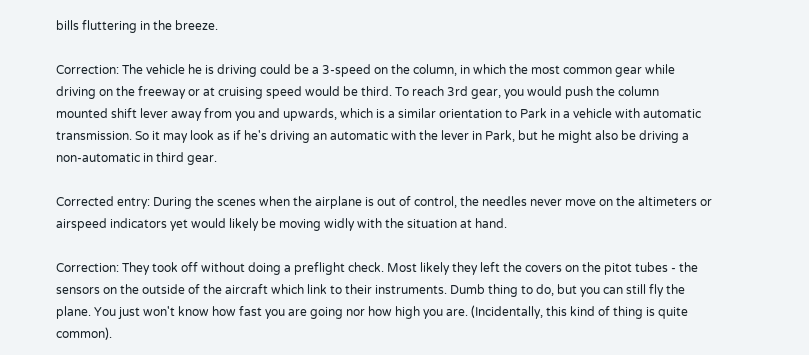bills fluttering in the breeze.

Correction: The vehicle he is driving could be a 3-speed on the column, in which the most common gear while driving on the freeway or at cruising speed would be third. To reach 3rd gear, you would push the column mounted shift lever away from you and upwards, which is a similar orientation to Park in a vehicle with automatic transmission. So it may look as if he's driving an automatic with the lever in Park, but he might also be driving a non-automatic in third gear.

Corrected entry: During the scenes when the airplane is out of control, the needles never move on the altimeters or airspeed indicators yet would likely be moving widly with the situation at hand.

Correction: They took off without doing a preflight check. Most likely they left the covers on the pitot tubes - the sensors on the outside of the aircraft which link to their instruments. Dumb thing to do, but you can still fly the plane. You just won't know how fast you are going nor how high you are. (Incidentally, this kind of thing is quite common).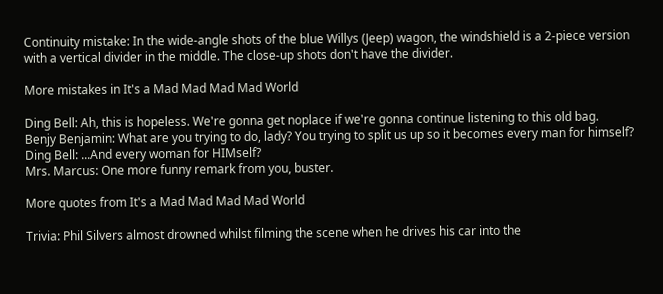Continuity mistake: In the wide-angle shots of the blue Willys (Jeep) wagon, the windshield is a 2-piece version with a vertical divider in the middle. The close-up shots don't have the divider.

More mistakes in It's a Mad Mad Mad Mad World

Ding Bell: Ah, this is hopeless. We're gonna get noplace if we're gonna continue listening to this old bag.
Benjy Benjamin: What are you trying to do, lady? You trying to split us up so it becomes every man for himself?
Ding Bell: ...And every woman for HIMself?
Mrs. Marcus: One more funny remark from you, buster.

More quotes from It's a Mad Mad Mad Mad World

Trivia: Phil Silvers almost drowned whilst filming the scene when he drives his car into the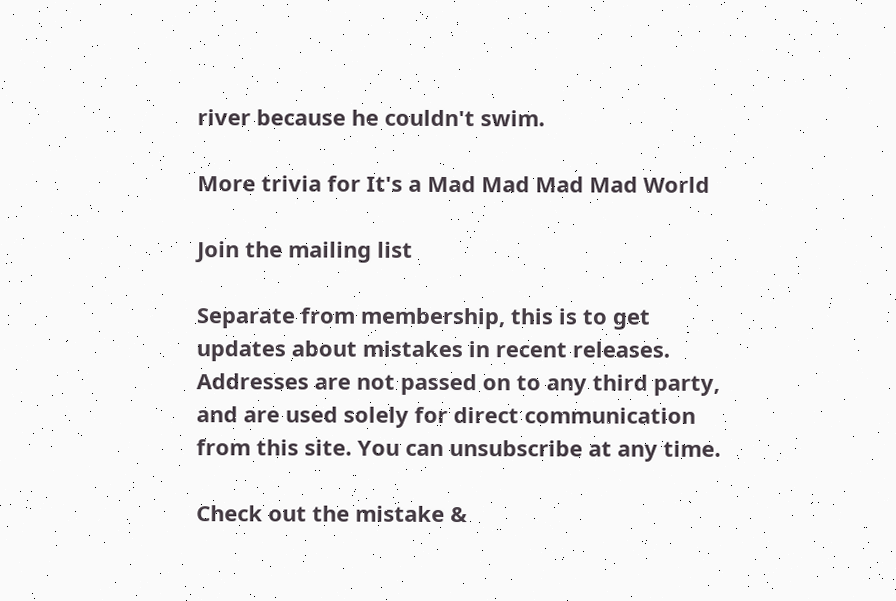river because he couldn't swim.

More trivia for It's a Mad Mad Mad Mad World

Join the mailing list

Separate from membership, this is to get updates about mistakes in recent releases. Addresses are not passed on to any third party, and are used solely for direct communication from this site. You can unsubscribe at any time.

Check out the mistake &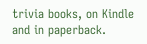trivia books, on Kindle and in paperback.